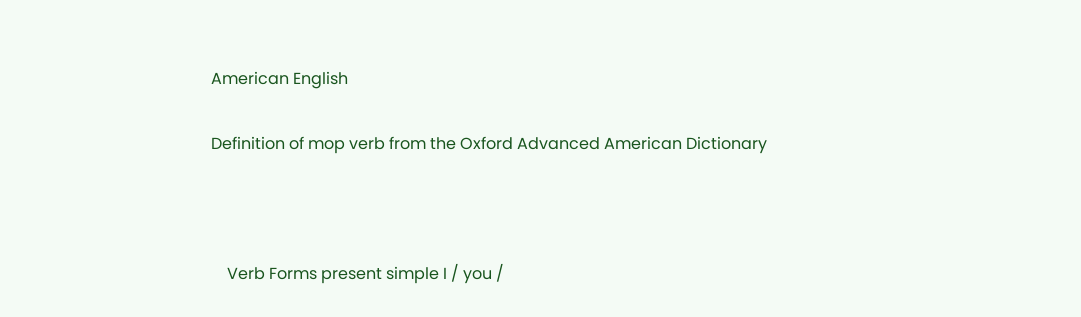American English

Definition of mop verb from the Oxford Advanced American Dictionary



    Verb Forms present simple I / you /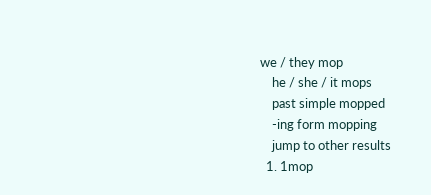we / they mop
    he / she / it mops
    past simple mopped
    -ing form mopping
    jump to other results
  1. 1mop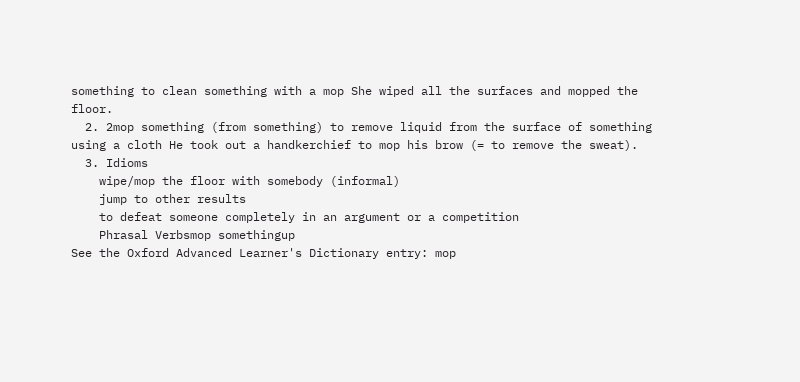something to clean something with a mop She wiped all the surfaces and mopped the floor.
  2. 2mop something (from something) to remove liquid from the surface of something using a cloth He took out a handkerchief to mop his brow (= to remove the sweat).
  3. Idioms
    wipe/mop the floor with somebody (informal)
    jump to other results
    to defeat someone completely in an argument or a competition
    Phrasal Verbsmop somethingup
See the Oxford Advanced Learner's Dictionary entry: mop